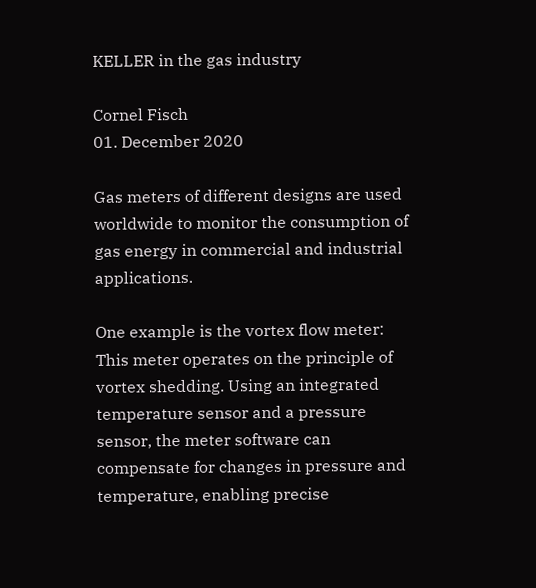KELLER in the gas industry

Cornel Fisch
01. December 2020

Gas meters of different designs are used worldwide to monitor the consumption of gas energy in commercial and industrial applications.

One example is the vortex flow meter:
This meter operates on the principle of vortex shedding. Using an integrated temperature sensor and a pressure sensor, the meter software can compensate for changes in pressure and temperature, enabling precise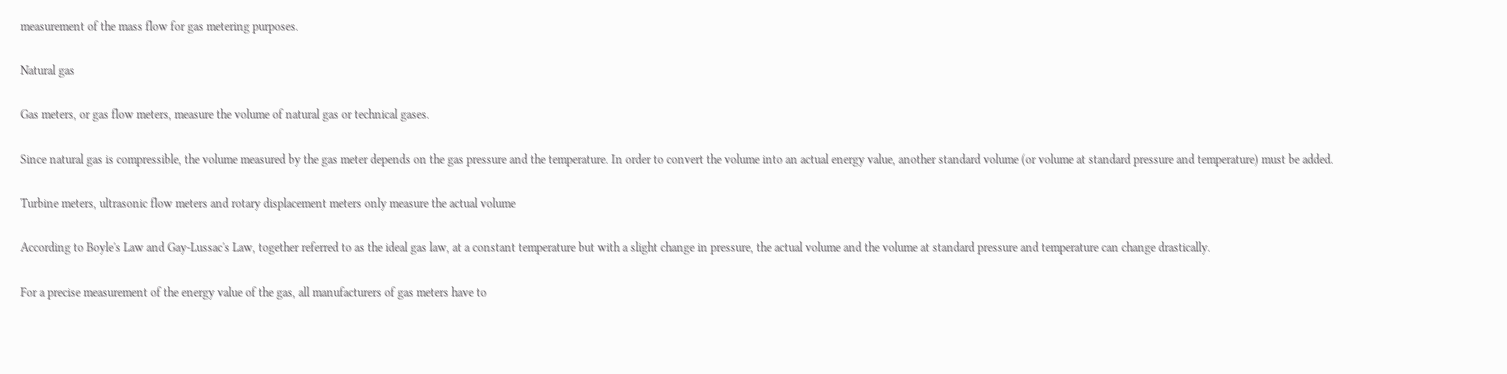measurement of the mass flow for gas metering purposes.

Natural gas

Gas meters, or gas flow meters, measure the volume of natural gas or technical gases.

Since natural gas is compressible, the volume measured by the gas meter depends on the gas pressure and the temperature. In order to convert the volume into an actual energy value, another standard volume (or volume at standard pressure and temperature) must be added.

Turbine meters, ultrasonic flow meters and rotary displacement meters only measure the actual volume

According to Boyle's Law and Gay-Lussac's Law, together referred to as the ideal gas law, at a constant temperature but with a slight change in pressure, the actual volume and the volume at standard pressure and temperature can change drastically.

For a precise measurement of the energy value of the gas, all manufacturers of gas meters have to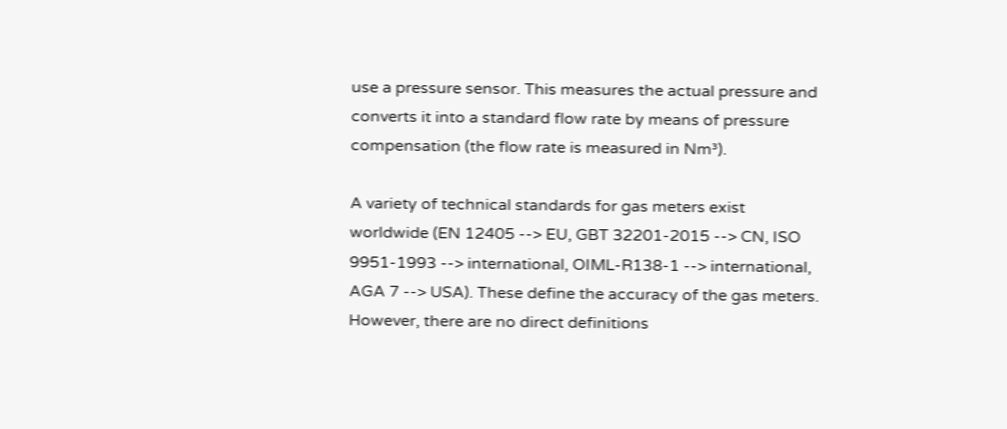use a pressure sensor. This measures the actual pressure and converts it into a standard flow rate by means of pressure compensation (the flow rate is measured in Nm³).

A variety of technical standards for gas meters exist worldwide (EN 12405 --> EU, GBT 32201-2015 --> CN, ISO 9951-1993 --> international, OIML-R138-1 --> international, AGA 7 --> USA). These define the accuracy of the gas meters. However, there are no direct definitions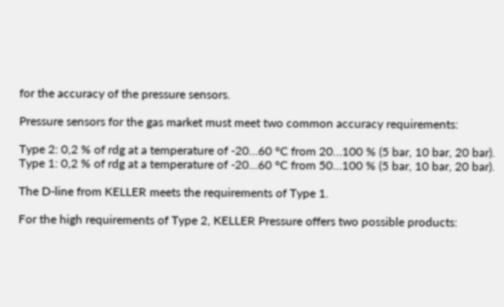for the accuracy of the pressure sensors.

Pressure sensors for the gas market must meet two common accuracy requirements:

Type 2: 0,2 % of rdg at a temperature of -20…60 °C from 20…100 % (5 bar, 10 bar, 20 bar).
Type 1: 0,2 % of rdg at a temperature of -20...60 °C from 50…100 % (5 bar, 10 bar, 20 bar).

The D-line from KELLER meets the requirements of Type 1.

For the high requirements of Type 2, KELLER Pressure offers two possible products: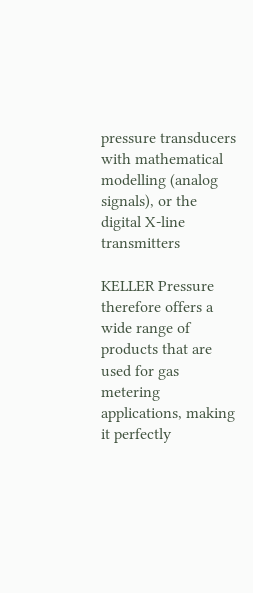pressure transducers with mathematical modelling (analog signals), or the digital X-line transmitters

KELLER Pressure therefore offers a wide range of products that are used for gas metering applications, making it perfectly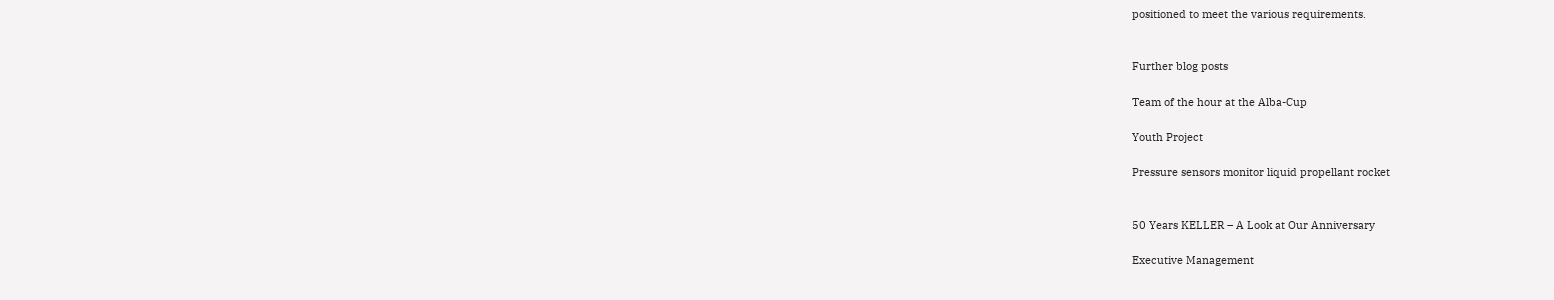positioned to meet the various requirements.


Further blog posts

Team of the hour at the Alba-Cup

Youth Project

Pressure sensors monitor liquid propellant rocket


50 Years KELLER – A Look at Our Anniversary

Executive Management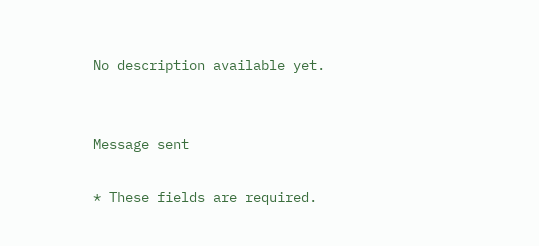No description available yet.


Message sent

* These fields are required.